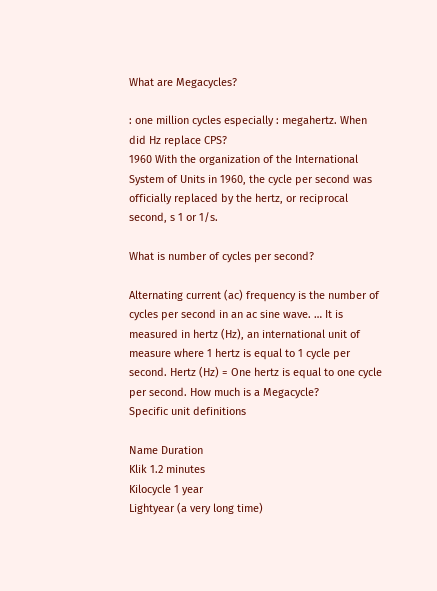What are Megacycles?

: one million cycles especially : megahertz. When did Hz replace CPS?
1960 With the organization of the International System of Units in 1960, the cycle per second was officially replaced by the hertz, or reciprocal second, s 1 or 1/s.

What is number of cycles per second?

Alternating current (ac) frequency is the number of cycles per second in an ac sine wave. … It is measured in hertz (Hz), an international unit of measure where 1 hertz is equal to 1 cycle per second. Hertz (Hz) = One hertz is equal to one cycle per second. How much is a Megacycle?
Specific unit definitions

Name Duration
Klik 1.2 minutes
Kilocycle 1 year
Lightyear (a very long time)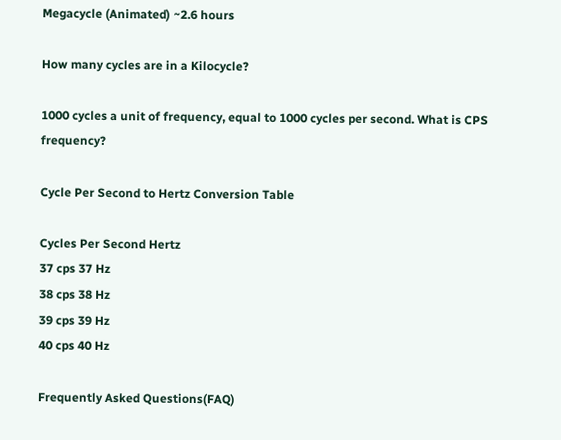Megacycle (Animated) ~2.6 hours

How many cycles are in a Kilocycle?

1000 cycles a unit of frequency, equal to 1000 cycles per second. What is CPS frequency?

Cycle Per Second to Hertz Conversion Table

Cycles Per Second Hertz
37 cps 37 Hz
38 cps 38 Hz
39 cps 39 Hz
40 cps 40 Hz

Frequently Asked Questions(FAQ)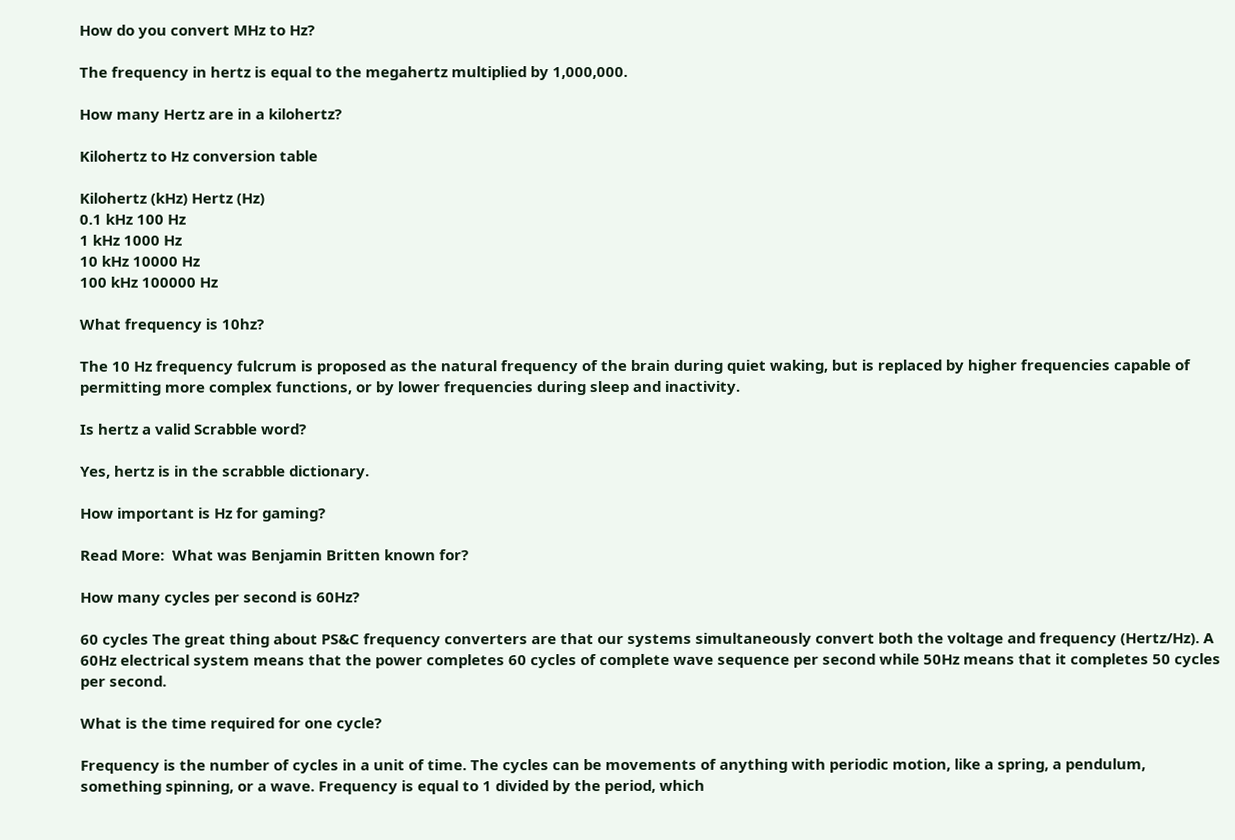How do you convert MHz to Hz?

The frequency in hertz is equal to the megahertz multiplied by 1,000,000.

How many Hertz are in a kilohertz?

Kilohertz to Hz conversion table

Kilohertz (kHz) Hertz (Hz)
0.1 kHz 100 Hz
1 kHz 1000 Hz
10 kHz 10000 Hz
100 kHz 100000 Hz

What frequency is 10hz?

The 10 Hz frequency fulcrum is proposed as the natural frequency of the brain during quiet waking, but is replaced by higher frequencies capable of permitting more complex functions, or by lower frequencies during sleep and inactivity.

Is hertz a valid Scrabble word?

Yes, hertz is in the scrabble dictionary.

How important is Hz for gaming?

Read More:  What was Benjamin Britten known for?

How many cycles per second is 60Hz?

60 cycles The great thing about PS&C frequency converters are that our systems simultaneously convert both the voltage and frequency (Hertz/Hz). A 60Hz electrical system means that the power completes 60 cycles of complete wave sequence per second while 50Hz means that it completes 50 cycles per second.

What is the time required for one cycle?

Frequency is the number of cycles in a unit of time. The cycles can be movements of anything with periodic motion, like a spring, a pendulum, something spinning, or a wave. Frequency is equal to 1 divided by the period, which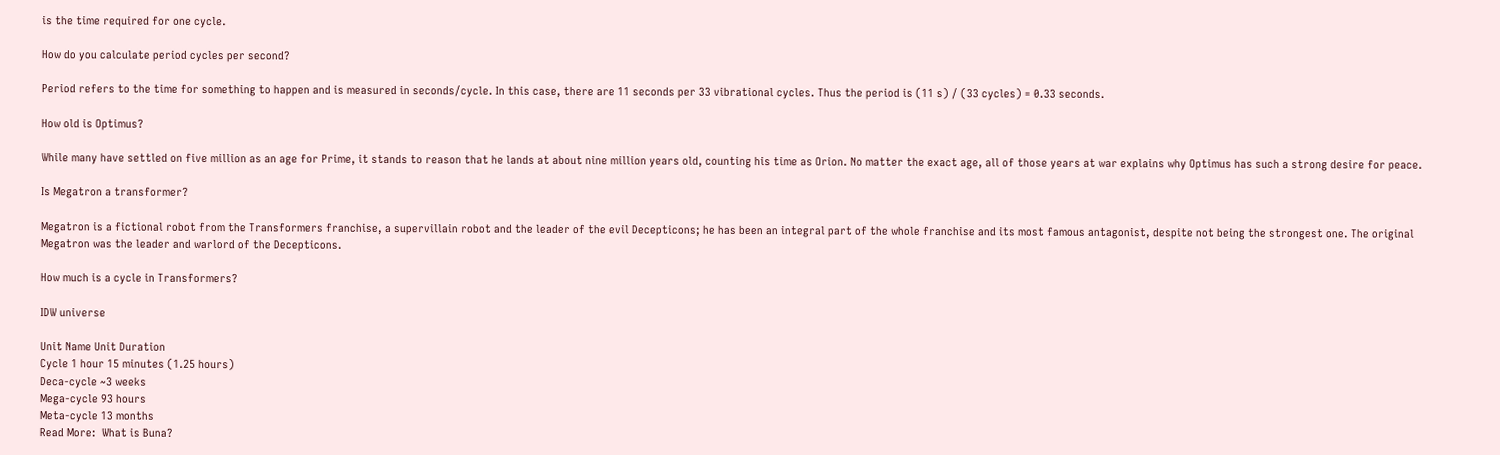is the time required for one cycle.

How do you calculate period cycles per second?

Period refers to the time for something to happen and is measured in seconds/cycle. In this case, there are 11 seconds per 33 vibrational cycles. Thus the period is (11 s) / (33 cycles) = 0.33 seconds.

How old is Optimus?

While many have settled on five million as an age for Prime, it stands to reason that he lands at about nine million years old, counting his time as Orion. No matter the exact age, all of those years at war explains why Optimus has such a strong desire for peace.

Is Megatron a transformer?

Megatron is a fictional robot from the Transformers franchise, a supervillain robot and the leader of the evil Decepticons; he has been an integral part of the whole franchise and its most famous antagonist, despite not being the strongest one. The original Megatron was the leader and warlord of the Decepticons.

How much is a cycle in Transformers?

IDW universe

Unit Name Unit Duration
Cycle 1 hour 15 minutes (1.25 hours)
Deca-cycle ~3 weeks
Mega-cycle 93 hours
Meta-cycle 13 months
Read More:  What is Buna?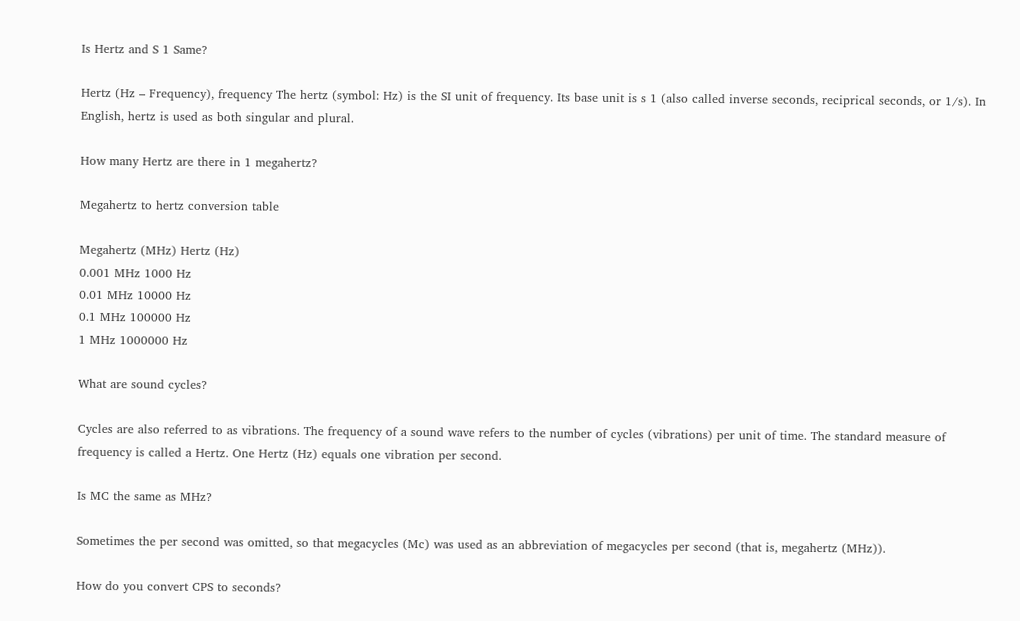Is Hertz and S 1 Same?

Hertz (Hz – Frequency), frequency The hertz (symbol: Hz) is the SI unit of frequency. Its base unit is s 1 (also called inverse seconds, reciprical seconds, or 1/s). In English, hertz is used as both singular and plural.

How many Hertz are there in 1 megahertz?

Megahertz to hertz conversion table

Megahertz (MHz) Hertz (Hz)
0.001 MHz 1000 Hz
0.01 MHz 10000 Hz
0.1 MHz 100000 Hz
1 MHz 1000000 Hz

What are sound cycles?

Cycles are also referred to as vibrations. The frequency of a sound wave refers to the number of cycles (vibrations) per unit of time. The standard measure of frequency is called a Hertz. One Hertz (Hz) equals one vibration per second.

Is MC the same as MHz?

Sometimes the per second was omitted, so that megacycles (Mc) was used as an abbreviation of megacycles per second (that is, megahertz (MHz)).

How do you convert CPS to seconds?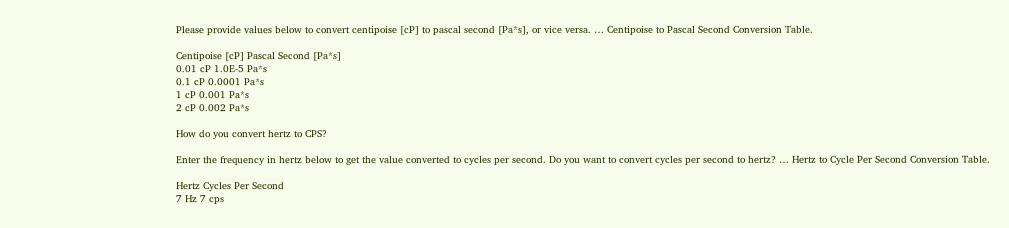Please provide values below to convert centipoise [cP] to pascal second [Pa*s], or vice versa. … Centipoise to Pascal Second Conversion Table.

Centipoise [cP] Pascal Second [Pa*s]
0.01 cP 1.0E-5 Pa*s
0.1 cP 0.0001 Pa*s
1 cP 0.001 Pa*s
2 cP 0.002 Pa*s

How do you convert hertz to CPS?

Enter the frequency in hertz below to get the value converted to cycles per second. Do you want to convert cycles per second to hertz? … Hertz to Cycle Per Second Conversion Table.

Hertz Cycles Per Second
7 Hz 7 cps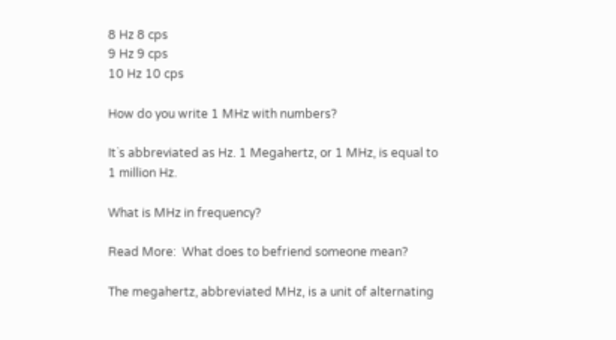8 Hz 8 cps
9 Hz 9 cps
10 Hz 10 cps

How do you write 1 MHz with numbers?

It`s abbreviated as Hz. 1 Megahertz, or 1 MHz, is equal to 1 million Hz.

What is MHz in frequency?

Read More:  What does to befriend someone mean?

The megahertz, abbreviated MHz, is a unit of alternating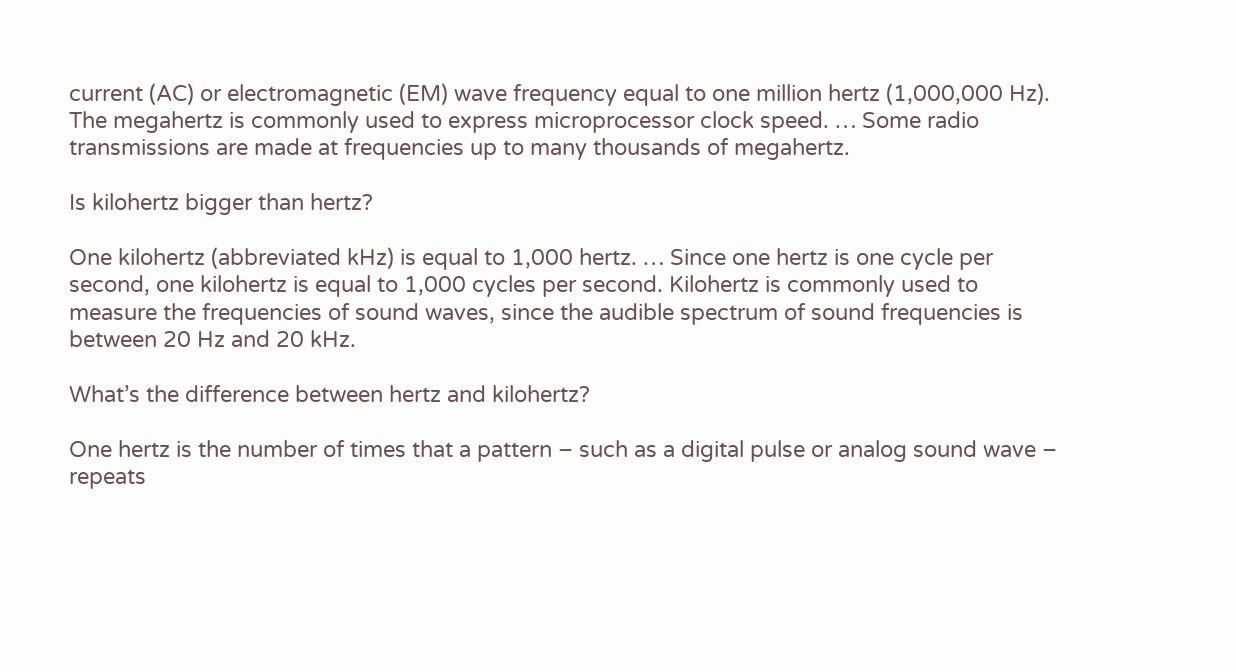current (AC) or electromagnetic (EM) wave frequency equal to one million hertz (1,000,000 Hz). The megahertz is commonly used to express microprocessor clock speed. … Some radio transmissions are made at frequencies up to many thousands of megahertz.

Is kilohertz bigger than hertz?

One kilohertz (abbreviated kHz) is equal to 1,000 hertz. … Since one hertz is one cycle per second, one kilohertz is equal to 1,000 cycles per second. Kilohertz is commonly used to measure the frequencies of sound waves, since the audible spectrum of sound frequencies is between 20 Hz and 20 kHz.

What’s the difference between hertz and kilohertz?

One hertz is the number of times that a pattern – such as a digital pulse or analog sound wave – repeats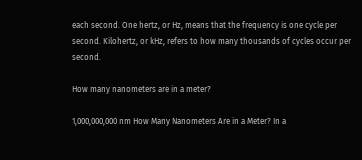each second. One hertz, or Hz, means that the frequency is one cycle per second. Kilohertz, or kHz, refers to how many thousands of cycles occur per second.

How many nanometers are in a meter?

1,000,000,000 nm How Many Nanometers Are in a Meter? In a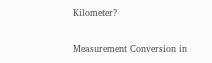Kilometer?

Measurement Conversion in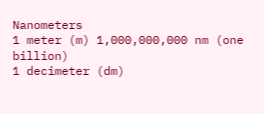Nanometers
1 meter (m) 1,000,000,000 nm (one billion)
1 decimeter (dm)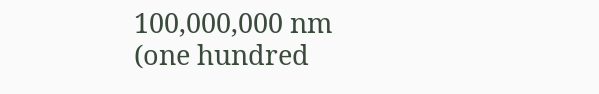100,000,000 nm (one hundred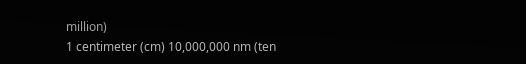million)
1 centimeter (cm) 10,000,000 nm (ten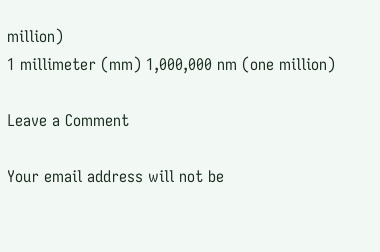million)
1 millimeter (mm) 1,000,000 nm (one million)

Leave a Comment

Your email address will not be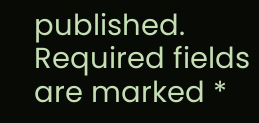published. Required fields are marked *